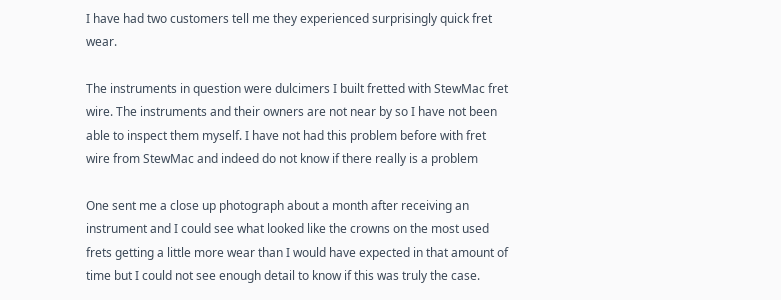I have had two customers tell me they experienced surprisingly quick fret wear.

The instruments in question were dulcimers I built fretted with StewMac fret wire. The instruments and their owners are not near by so I have not been able to inspect them myself. I have not had this problem before with fret wire from StewMac and indeed do not know if there really is a problem

One sent me a close up photograph about a month after receiving an instrument and I could see what looked like the crowns on the most used frets getting a little more wear than I would have expected in that amount of time but I could not see enough detail to know if this was truly the case.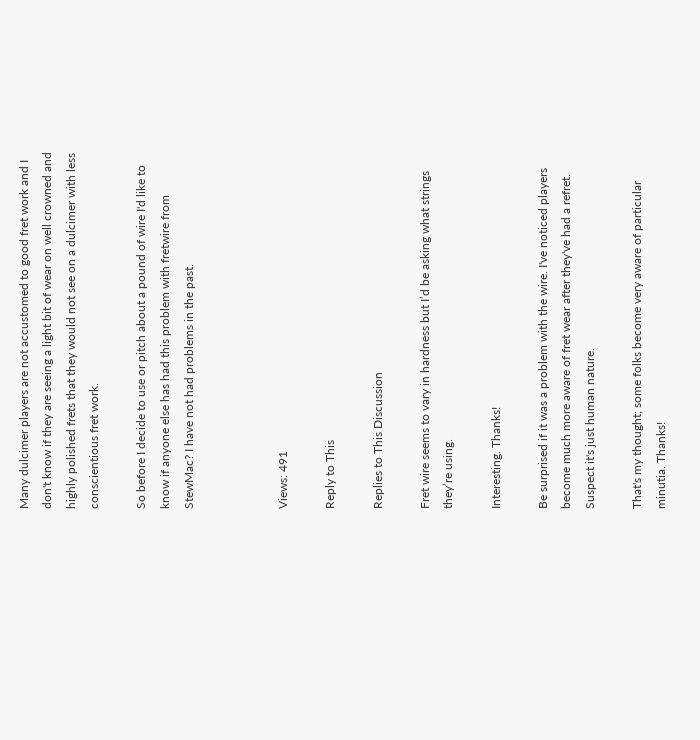Many dulcimer players are not accustomed to good fret work and I don't know if they are seeing a light bit of wear on well crowned and highly polished frets that they would not see on a dulcimer with less conscientious fret work.

So before I decide to use or pitch about a pound of wire I'd like to know if anyone else has had this problem with fretwire from StewMac? I have not had problems in the past.



Views: 491

Reply to This

Replies to This Discussion

Fret wire seems to vary in hardness but I’d be asking what strings they’re using.

Interesting. Thanks!

Be surprised if it was a problem with the wire. I've noticed players become much more aware of fret wear after they've had a refret. Suspect it's just human nature.

That's my thought; some folks become very aware of particular minutia. Thanks!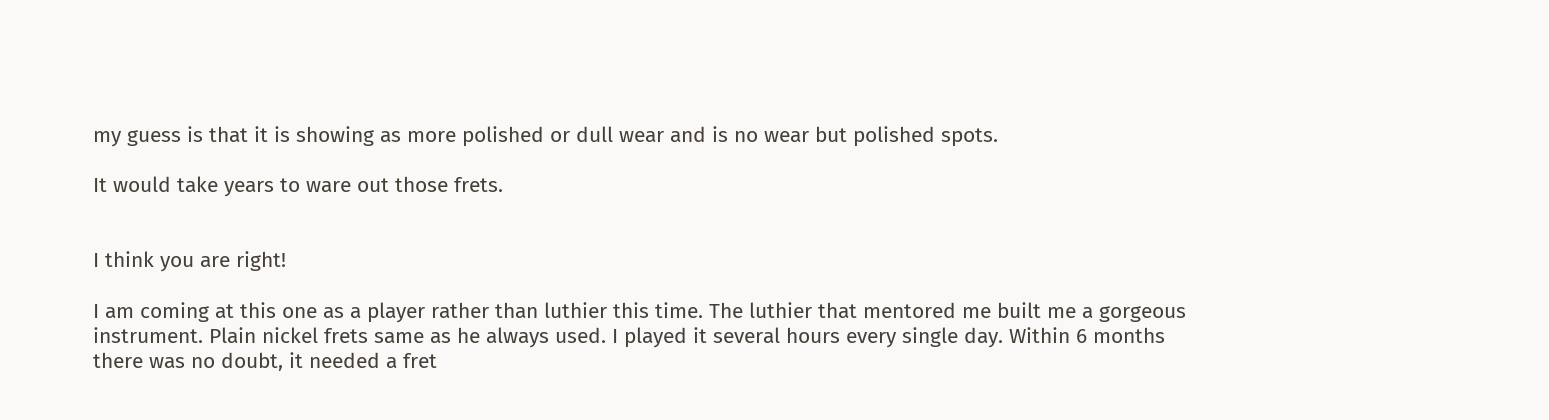my guess is that it is showing as more polished or dull wear and is no wear but polished spots.

It would take years to ware out those frets.


I think you are right!

I am coming at this one as a player rather than luthier this time. The luthier that mentored me built me a gorgeous instrument. Plain nickel frets same as he always used. I played it several hours every single day. Within 6 months there was no doubt, it needed a fret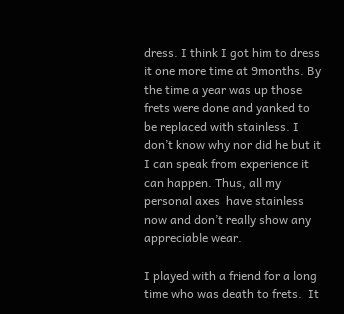dress. I think I got him to dress it one more time at 9months. By the time a year was up those frets were done and yanked to be replaced with stainless. I don’t know why nor did he but it I can speak from experience it can happen. Thus, all my personal axes  have stainless now and don’t really show any appreciable wear.

I played with a friend for a long time who was death to frets.  It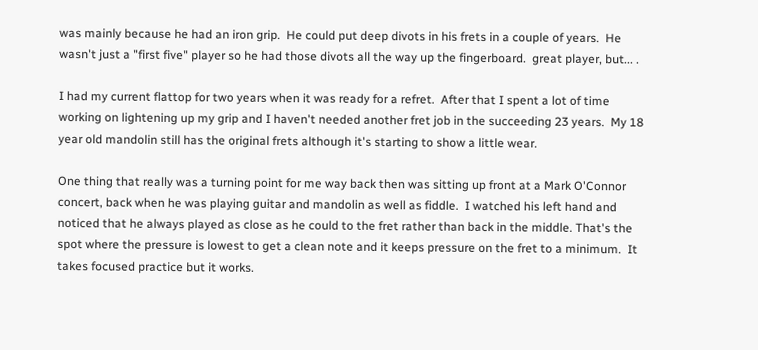was mainly because he had an iron grip.  He could put deep divots in his frets in a couple of years.  He wasn't just a "first five" player so he had those divots all the way up the fingerboard.  great player, but... .

I had my current flattop for two years when it was ready for a refret.  After that I spent a lot of time working on lightening up my grip and I haven't needed another fret job in the succeeding 23 years.  My 18 year old mandolin still has the original frets although it's starting to show a little wear.

One thing that really was a turning point for me way back then was sitting up front at a Mark O'Connor concert, back when he was playing guitar and mandolin as well as fiddle.  I watched his left hand and noticed that he always played as close as he could to the fret rather than back in the middle. That's the spot where the pressure is lowest to get a clean note and it keeps pressure on the fret to a minimum.  It takes focused practice but it works.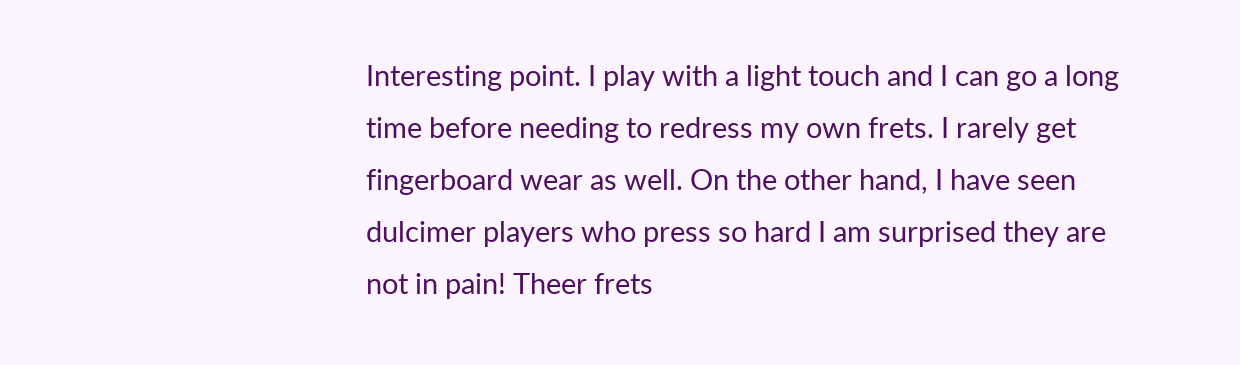Interesting point. I play with a light touch and I can go a long time before needing to redress my own frets. I rarely get fingerboard wear as well. On the other hand, I have seen dulcimer players who press so hard I am surprised they are not in pain! Theer frets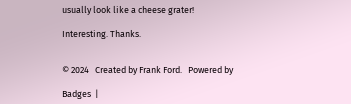usually look like a cheese grater!

Interesting. Thanks.


© 2024   Created by Frank Ford.   Powered by

Badges  |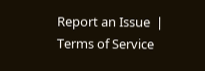Report an Issue  |  Terms of Service